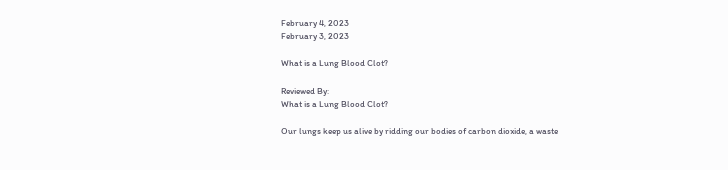February 4, 2023
February 3, 2023

What is a Lung Blood Clot?

Reviewed By:
What is a Lung Blood Clot?

Our lungs keep us alive by ridding our bodies of carbon dioxide, a waste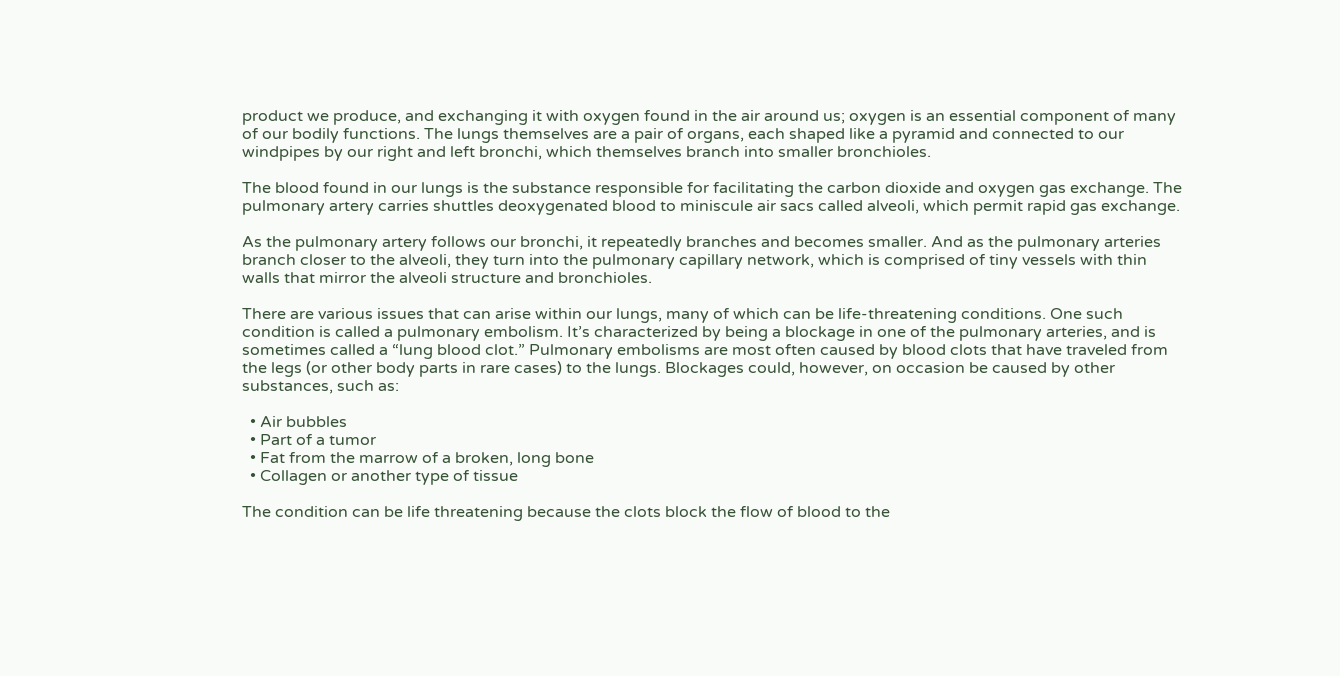product we produce, and exchanging it with oxygen found in the air around us; oxygen is an essential component of many of our bodily functions. The lungs themselves are a pair of organs, each shaped like a pyramid and connected to our windpipes by our right and left bronchi, which themselves branch into smaller bronchioles.

The blood found in our lungs is the substance responsible for facilitating the carbon dioxide and oxygen gas exchange. The pulmonary artery carries shuttles deoxygenated blood to miniscule air sacs called alveoli, which permit rapid gas exchange.

As the pulmonary artery follows our bronchi, it repeatedly branches and becomes smaller. And as the pulmonary arteries branch closer to the alveoli, they turn into the pulmonary capillary network, which is comprised of tiny vessels with thin walls that mirror the alveoli structure and bronchioles.

There are various issues that can arise within our lungs, many of which can be life-threatening conditions. One such condition is called a pulmonary embolism. It’s characterized by being a blockage in one of the pulmonary arteries, and is sometimes called a “lung blood clot.” Pulmonary embolisms are most often caused by blood clots that have traveled from the legs (or other body parts in rare cases) to the lungs. Blockages could, however, on occasion be caused by other substances, such as:

  • Air bubbles
  • Part of a tumor
  • Fat from the marrow of a broken, long bone
  • Collagen or another type of tissue

The condition can be life threatening because the clots block the flow of blood to the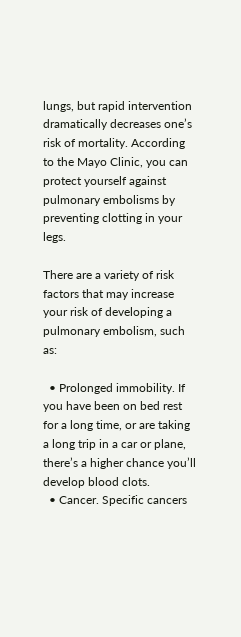lungs, but rapid intervention dramatically decreases one’s risk of mortality. According to the Mayo Clinic, you can protect yourself against pulmonary embolisms by preventing clotting in your legs.

There are a variety of risk factors that may increase your risk of developing a pulmonary embolism, such as:

  • Prolonged immobility. If you have been on bed rest for a long time, or are taking a long trip in a car or plane, there’s a higher chance you’ll develop blood clots.
  • Cancer. Specific cancers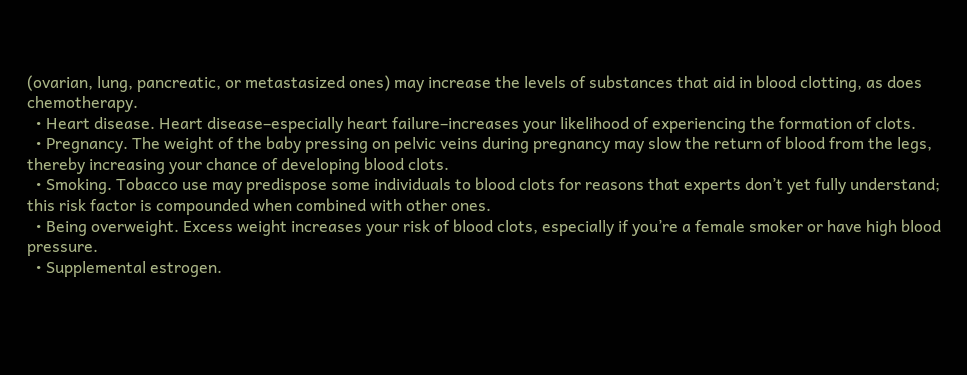(ovarian, lung, pancreatic, or metastasized ones) may increase the levels of substances that aid in blood clotting, as does chemotherapy.
  • Heart disease. Heart disease–especially heart failure–increases your likelihood of experiencing the formation of clots.
  • Pregnancy. The weight of the baby pressing on pelvic veins during pregnancy may slow the return of blood from the legs, thereby increasing your chance of developing blood clots.
  • Smoking. Tobacco use may predispose some individuals to blood clots for reasons that experts don’t yet fully understand; this risk factor is compounded when combined with other ones.
  • Being overweight. Excess weight increases your risk of blood clots, especially if you’re a female smoker or have high blood pressure.
  • Supplemental estrogen.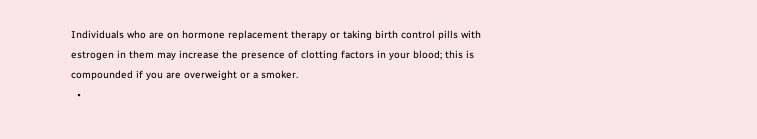Individuals who are on hormone replacement therapy or taking birth control pills with estrogen in them may increase the presence of clotting factors in your blood; this is compounded if you are overweight or a smoker.
  •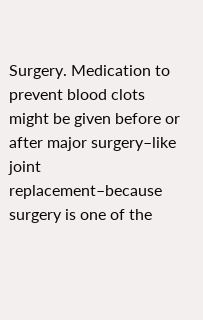Surgery. Medication to prevent blood clots might be given before or after major surgery–like joint replacement–because surgery is one of the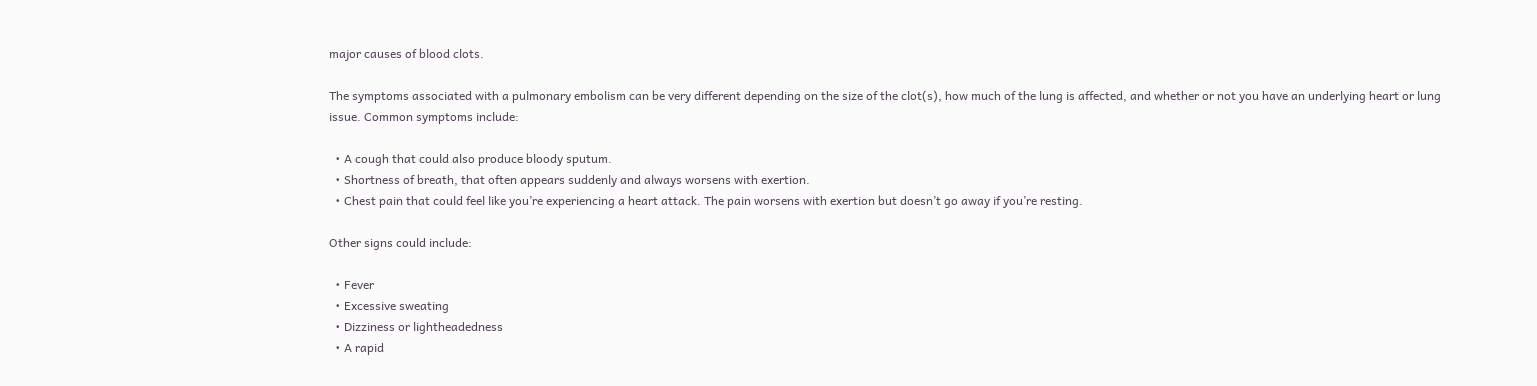major causes of blood clots.

The symptoms associated with a pulmonary embolism can be very different depending on the size of the clot(s), how much of the lung is affected, and whether or not you have an underlying heart or lung issue. Common symptoms include:

  • A cough that could also produce bloody sputum.
  • Shortness of breath, that often appears suddenly and always worsens with exertion.
  • Chest pain that could feel like you’re experiencing a heart attack. The pain worsens with exertion but doesn’t go away if you’re resting.

Other signs could include:

  • Fever
  • Excessive sweating
  • Dizziness or lightheadedness
  • A rapid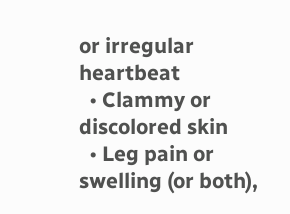or irregular heartbeat
  • Clammy or discolored skin
  • Leg pain or swelling (or both),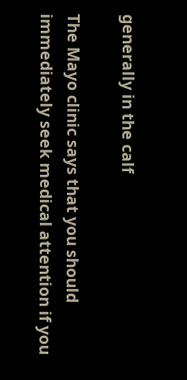generally in the calf

The Mayo clinic says that you should immediately seek medical attention if you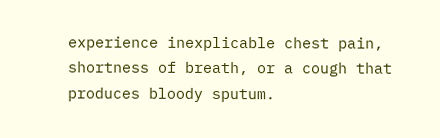experience inexplicable chest pain, shortness of breath, or a cough that produces bloody sputum.